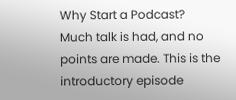Why Start a Podcast?
Much talk is had, and no points are made. This is the introductory episode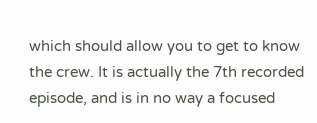which should allow you to get to know the crew. It is actually the 7th recorded episode, and is in no way a focused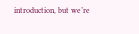introduction, but we’re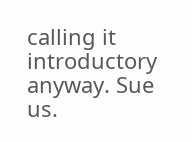calling it introductory anyway. Sue us.